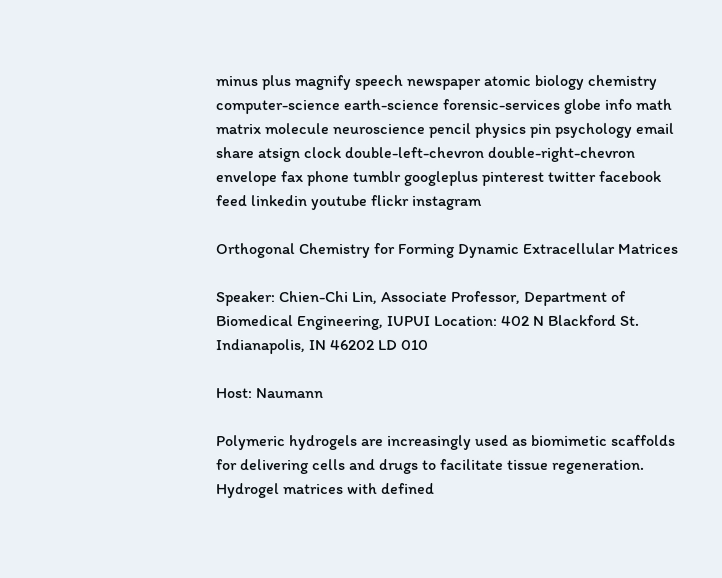minus plus magnify speech newspaper atomic biology chemistry computer-science earth-science forensic-services globe info math matrix molecule neuroscience pencil physics pin psychology email share atsign clock double-left-chevron double-right-chevron envelope fax phone tumblr googleplus pinterest twitter facebook feed linkedin youtube flickr instagram

Orthogonal Chemistry for Forming Dynamic Extracellular Matrices

Speaker: Chien-Chi Lin, Associate Professor, Department of Biomedical Engineering, IUPUI Location: 402 N Blackford St. Indianapolis, IN 46202 LD 010

Host: Naumann

Polymeric hydrogels are increasingly used as biomimetic scaffolds for delivering cells and drugs to facilitate tissue regeneration. Hydrogel matrices with defined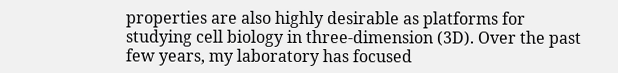properties are also highly desirable as platforms for studying cell biology in three-dimension (3D). Over the past few years, my laboratory has focused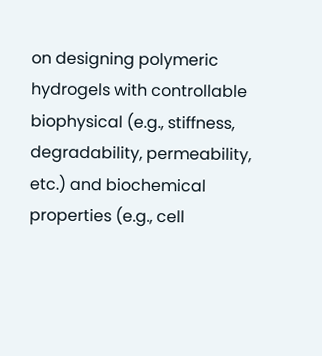on designing polymeric hydrogels with controllable biophysical (e.g., stiffness, degradability, permeability, etc.) and biochemical properties (e.g., cell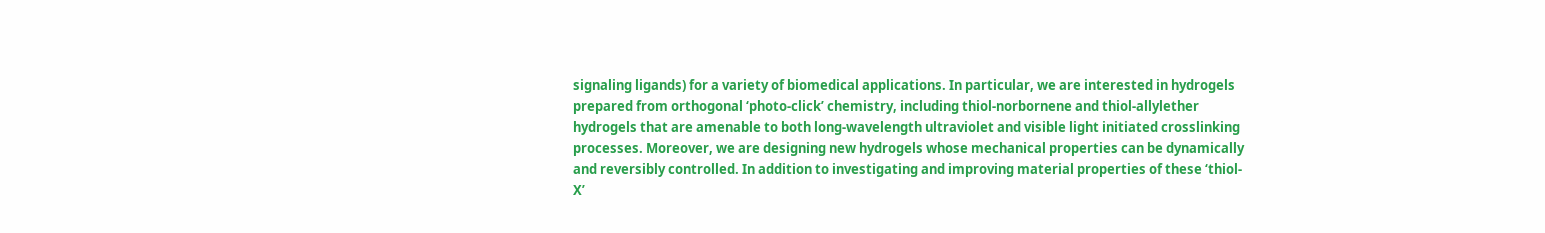signaling ligands) for a variety of biomedical applications. In particular, we are interested in hydrogels prepared from orthogonal ‘photo-click’ chemistry, including thiol-norbornene and thiol-allylether hydrogels that are amenable to both long-wavelength ultraviolet and visible light initiated crosslinking processes. Moreover, we are designing new hydrogels whose mechanical properties can be dynamically and reversibly controlled. In addition to investigating and improving material properties of these ‘thiol-X’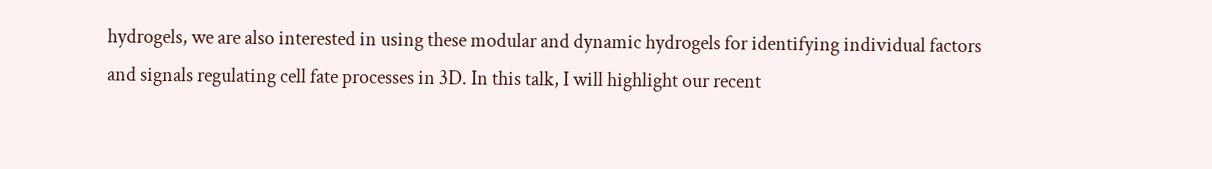hydrogels, we are also interested in using these modular and dynamic hydrogels for identifying individual factors and signals regulating cell fate processes in 3D. In this talk, I will highlight our recent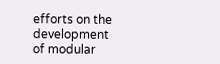efforts on the development of modular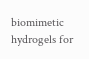biomimetic hydrogels for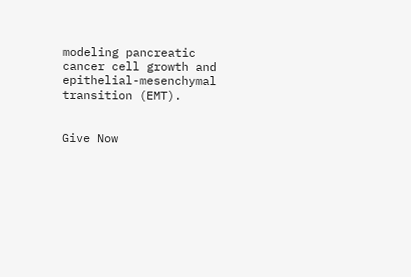modeling pancreatic cancer cell growth and epithelial-mesenchymal transition (EMT).


Give Now